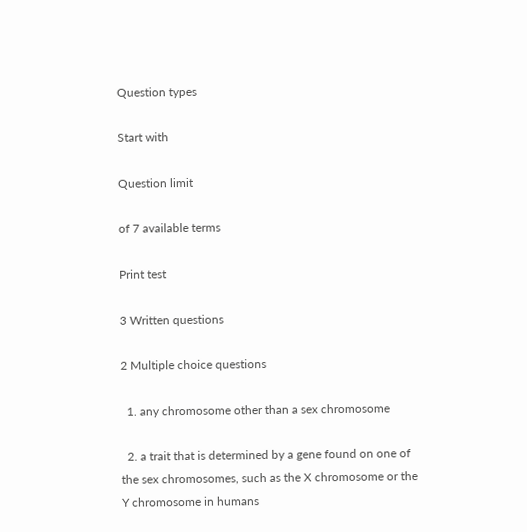Question types

Start with

Question limit

of 7 available terms

Print test

3 Written questions

2 Multiple choice questions

  1. any chromosome other than a sex chromosome

  2. a trait that is determined by a gene found on one of the sex chromosomes, such as the X chromosome or the Y chromosome in humans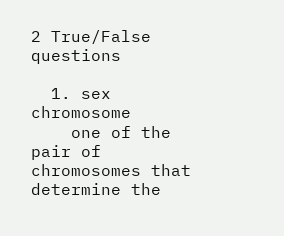2 True/False questions

  1. sex chromosome
    one of the pair of chromosomes that determine the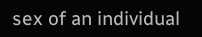sex of an individual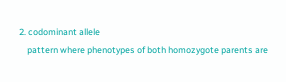2. codominant allele
    pattern where phenotypes of both homozygote parents are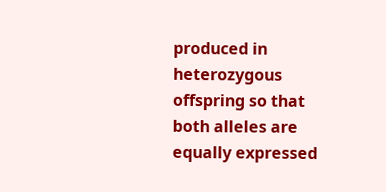produced in heterozygous offspring so that both alleles are equally expressed